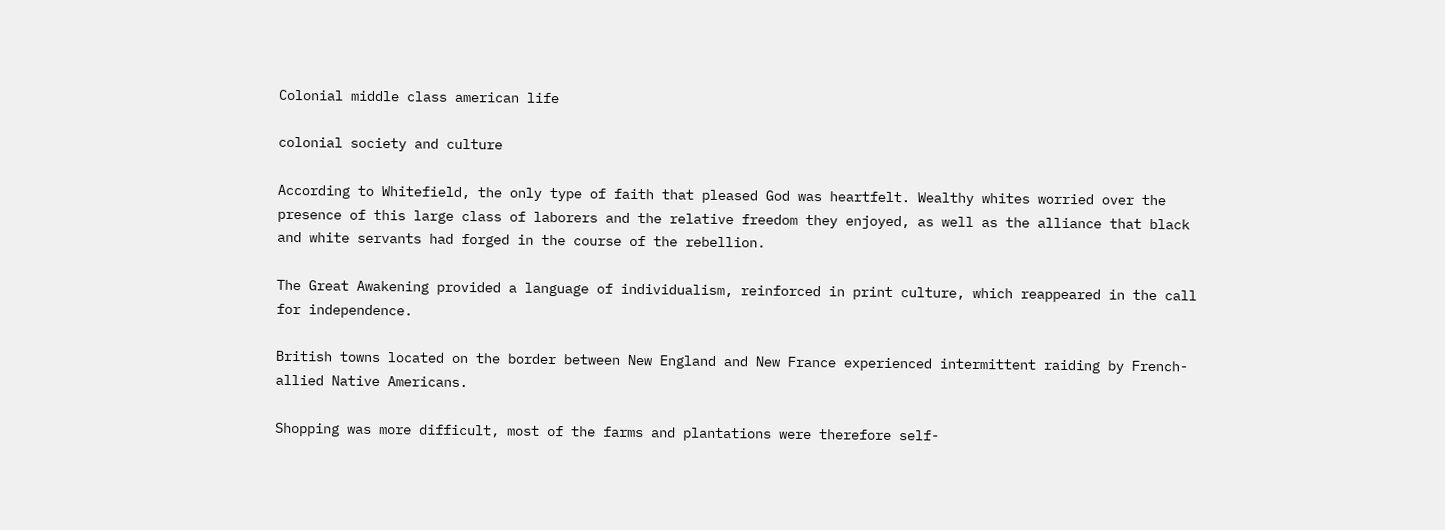Colonial middle class american life

colonial society and culture

According to Whitefield, the only type of faith that pleased God was heartfelt. Wealthy whites worried over the presence of this large class of laborers and the relative freedom they enjoyed, as well as the alliance that black and white servants had forged in the course of the rebellion.

The Great Awakening provided a language of individualism, reinforced in print culture, which reappeared in the call for independence.

British towns located on the border between New England and New France experienced intermittent raiding by French-allied Native Americans.

Shopping was more difficult, most of the farms and plantations were therefore self-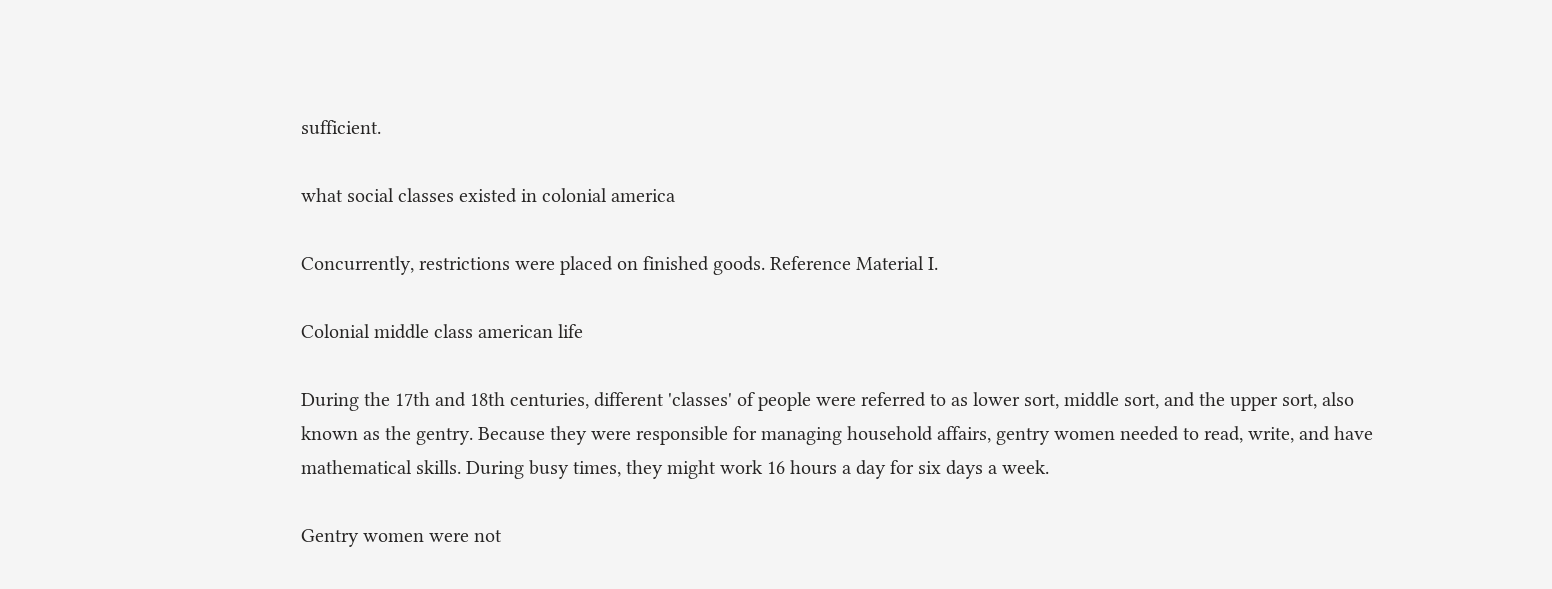sufficient.

what social classes existed in colonial america

Concurrently, restrictions were placed on finished goods. Reference Material I.

Colonial middle class american life

During the 17th and 18th centuries, different 'classes' of people were referred to as lower sort, middle sort, and the upper sort, also known as the gentry. Because they were responsible for managing household affairs, gentry women needed to read, write, and have mathematical skills. During busy times, they might work 16 hours a day for six days a week.

Gentry women were not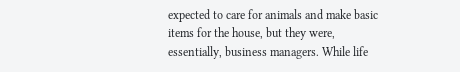expected to care for animals and make basic items for the house, but they were, essentially, business managers. While life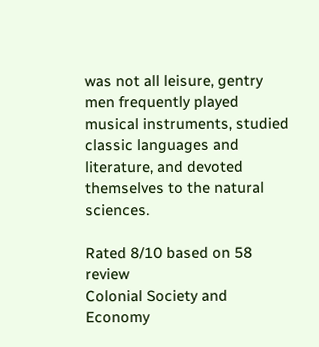was not all leisure, gentry men frequently played musical instruments, studied classic languages and literature, and devoted themselves to the natural sciences.

Rated 8/10 based on 58 review
Colonial Society and Economy